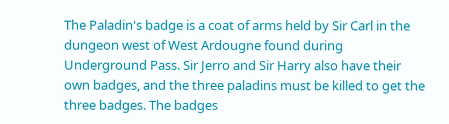The Paladin's badge is a coat of arms held by Sir Carl in the dungeon west of West Ardougne found during Underground Pass. Sir Jerro and Sir Harry also have their own badges, and the three paladins must be killed to get the three badges. The badges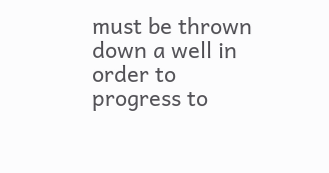must be thrown down a well in order to progress to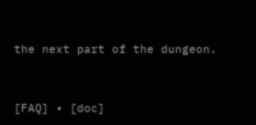the next part of the dungeon.


[FAQ] • [doc]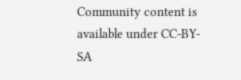Community content is available under CC-BY-SA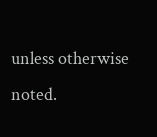unless otherwise noted.